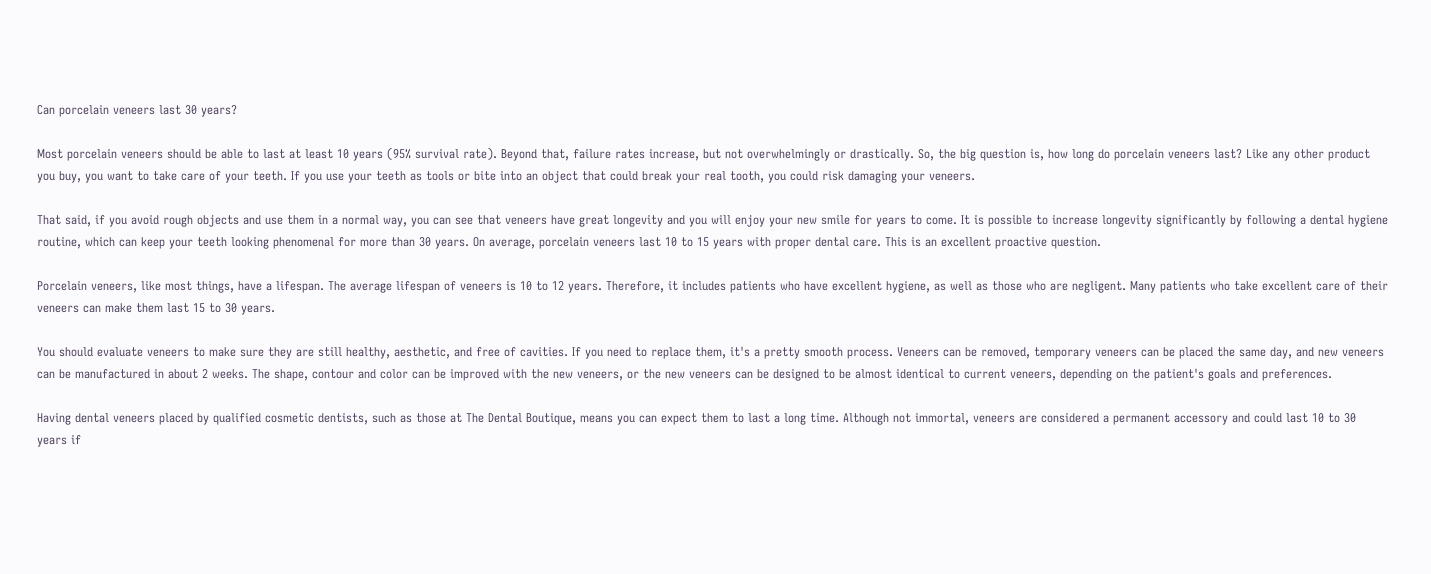Can porcelain veneers last 30 years?

Most porcelain veneers should be able to last at least 10 years (95% survival rate). Beyond that, failure rates increase, but not overwhelmingly or drastically. So, the big question is, how long do porcelain veneers last? Like any other product you buy, you want to take care of your teeth. If you use your teeth as tools or bite into an object that could break your real tooth, you could risk damaging your veneers.

That said, if you avoid rough objects and use them in a normal way, you can see that veneers have great longevity and you will enjoy your new smile for years to come. It is possible to increase longevity significantly by following a dental hygiene routine, which can keep your teeth looking phenomenal for more than 30 years. On average, porcelain veneers last 10 to 15 years with proper dental care. This is an excellent proactive question.

Porcelain veneers, like most things, have a lifespan. The average lifespan of veneers is 10 to 12 years. Therefore, it includes patients who have excellent hygiene, as well as those who are negligent. Many patients who take excellent care of their veneers can make them last 15 to 30 years.

You should evaluate veneers to make sure they are still healthy, aesthetic, and free of cavities. If you need to replace them, it's a pretty smooth process. Veneers can be removed, temporary veneers can be placed the same day, and new veneers can be manufactured in about 2 weeks. The shape, contour and color can be improved with the new veneers, or the new veneers can be designed to be almost identical to current veneers, depending on the patient's goals and preferences.

Having dental veneers placed by qualified cosmetic dentists, such as those at The Dental Boutique, means you can expect them to last a long time. Although not immortal, veneers are considered a permanent accessory and could last 10 to 30 years if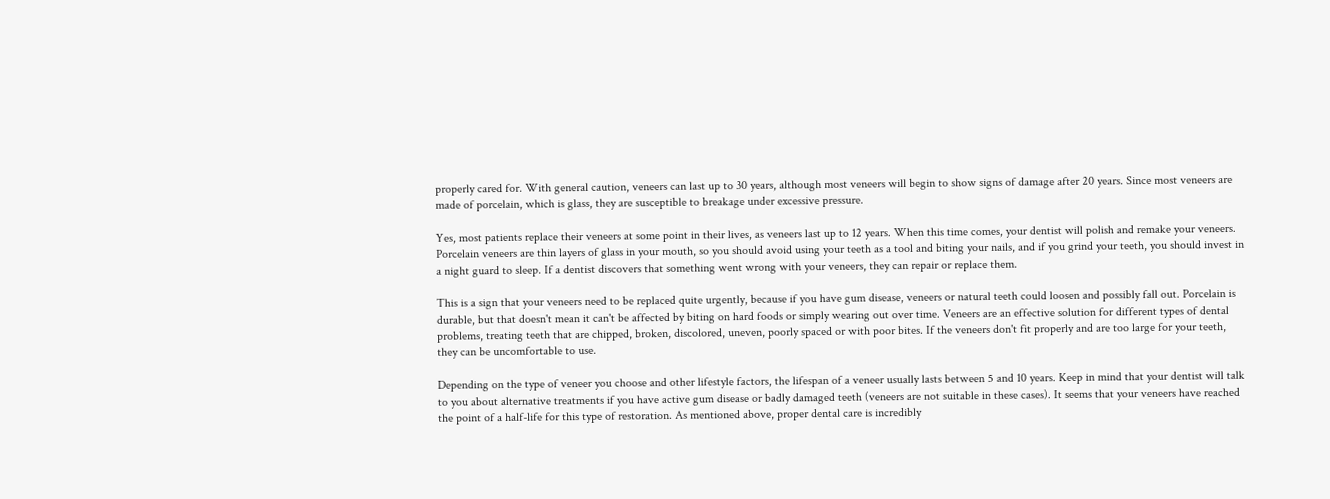properly cared for. With general caution, veneers can last up to 30 years, although most veneers will begin to show signs of damage after 20 years. Since most veneers are made of porcelain, which is glass, they are susceptible to breakage under excessive pressure.

Yes, most patients replace their veneers at some point in their lives, as veneers last up to 12 years. When this time comes, your dentist will polish and remake your veneers. Porcelain veneers are thin layers of glass in your mouth, so you should avoid using your teeth as a tool and biting your nails, and if you grind your teeth, you should invest in a night guard to sleep. If a dentist discovers that something went wrong with your veneers, they can repair or replace them.

This is a sign that your veneers need to be replaced quite urgently, because if you have gum disease, veneers or natural teeth could loosen and possibly fall out. Porcelain is durable, but that doesn't mean it can't be affected by biting on hard foods or simply wearing out over time. Veneers are an effective solution for different types of dental problems, treating teeth that are chipped, broken, discolored, uneven, poorly spaced or with poor bites. If the veneers don't fit properly and are too large for your teeth, they can be uncomfortable to use.

Depending on the type of veneer you choose and other lifestyle factors, the lifespan of a veneer usually lasts between 5 and 10 years. Keep in mind that your dentist will talk to you about alternative treatments if you have active gum disease or badly damaged teeth (veneers are not suitable in these cases). It seems that your veneers have reached the point of a half-life for this type of restoration. As mentioned above, proper dental care is incredibly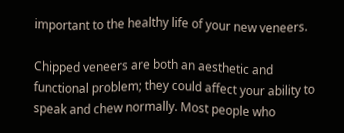important to the healthy life of your new veneers.

Chipped veneers are both an aesthetic and functional problem; they could affect your ability to speak and chew normally. Most people who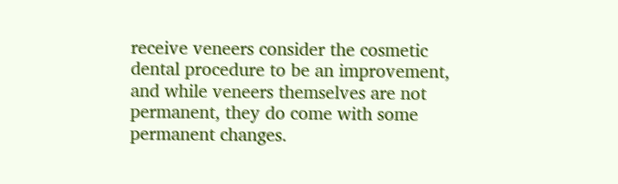receive veneers consider the cosmetic dental procedure to be an improvement, and while veneers themselves are not permanent, they do come with some permanent changes.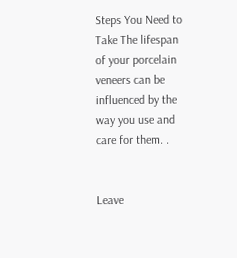Steps You Need to Take The lifespan of your porcelain veneers can be influenced by the way you use and care for them. .


Leave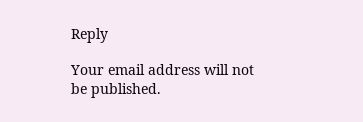Reply

Your email address will not be published.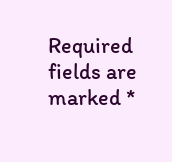Required fields are marked *